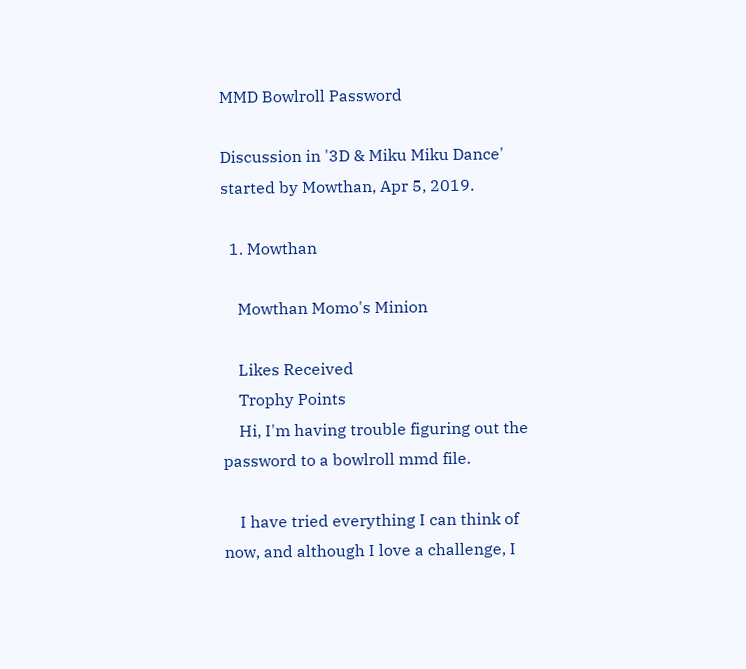MMD Bowlroll Password

Discussion in '3D & Miku Miku Dance' started by Mowthan, Apr 5, 2019.

  1. Mowthan

    Mowthan Momo's Minion

    Likes Received
    Trophy Points
    Hi, I'm having trouble figuring out the password to a bowlroll mmd file.

    I have tried everything I can think of now, and although I love a challenge, I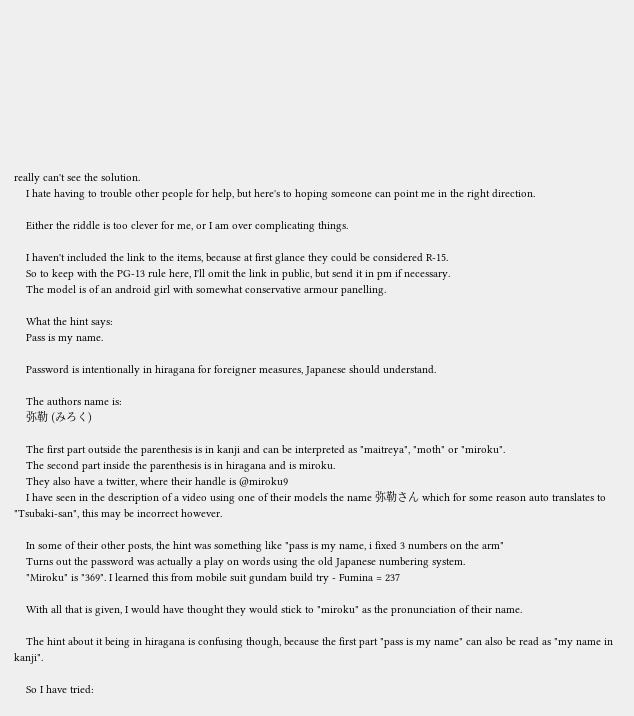really can't see the solution.
    I hate having to trouble other people for help, but here's to hoping someone can point me in the right direction.

    Either the riddle is too clever for me, or I am over complicating things.

    I haven't included the link to the items, because at first glance they could be considered R-15.
    So to keep with the PG-13 rule here, I'll omit the link in public, but send it in pm if necessary.
    The model is of an android girl with somewhat conservative armour panelling.

    What the hint says:
    Pass is my name.

    Password is intentionally in hiragana for foreigner measures, Japanese should understand.

    The authors name is:
    弥勒 (みろく)

    The first part outside the parenthesis is in kanji and can be interpreted as "maitreya", "moth" or "miroku".
    The second part inside the parenthesis is in hiragana and is miroku.
    They also have a twitter, where their handle is @miroku9
    I have seen in the description of a video using one of their models the name 弥勒さん which for some reason auto translates to "Tsubaki-san", this may be incorrect however.

    In some of their other posts, the hint was something like "pass is my name, i fixed 3 numbers on the arm"
    Turns out the password was actually a play on words using the old Japanese numbering system.
    "Miroku" is "369". I learned this from mobile suit gundam build try - Fumina = 237

    With all that is given, I would have thought they would stick to "miroku" as the pronunciation of their name.

    The hint about it being in hiragana is confusing though, because the first part "pass is my name" can also be read as "my name in kanji".

    So I have tried: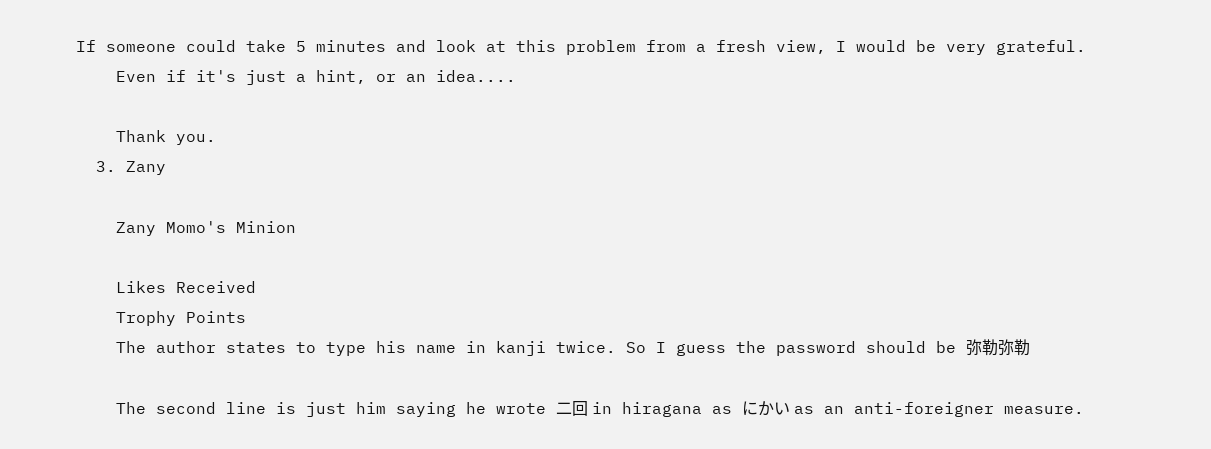If someone could take 5 minutes and look at this problem from a fresh view, I would be very grateful.
    Even if it's just a hint, or an idea....

    Thank you.
  3. Zany

    Zany Momo's Minion

    Likes Received
    Trophy Points
    The author states to type his name in kanji twice. So I guess the password should be 弥勒弥勒

    The second line is just him saying he wrote 二回 in hiragana as にかい as an anti-foreigner measure.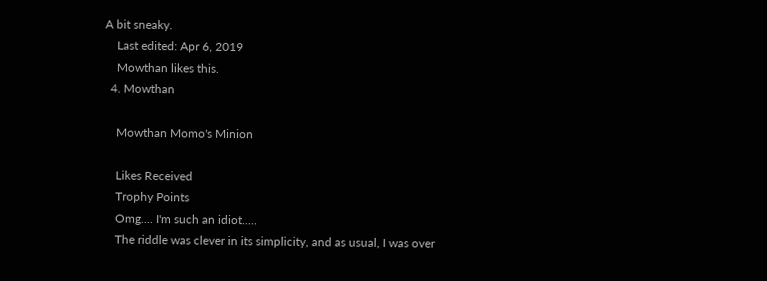A bit sneaky.
    Last edited: Apr 6, 2019
    Mowthan likes this.
  4. Mowthan

    Mowthan Momo's Minion

    Likes Received
    Trophy Points
    Omg.... I'm such an idiot.....
    The riddle was clever in its simplicity, and as usual, I was over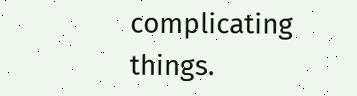complicating things.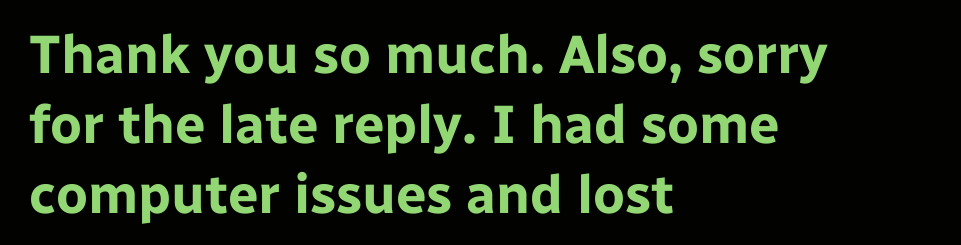Thank you so much. Also, sorry for the late reply. I had some computer issues and lost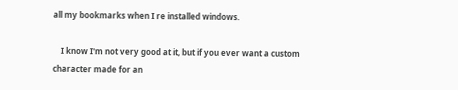all my bookmarks when I re installed windows.

    I know I'm not very good at it, but if you ever want a custom character made for an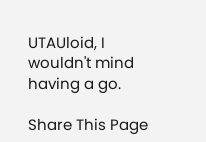UTAUloid, I wouldn't mind having a go.

Share This Page